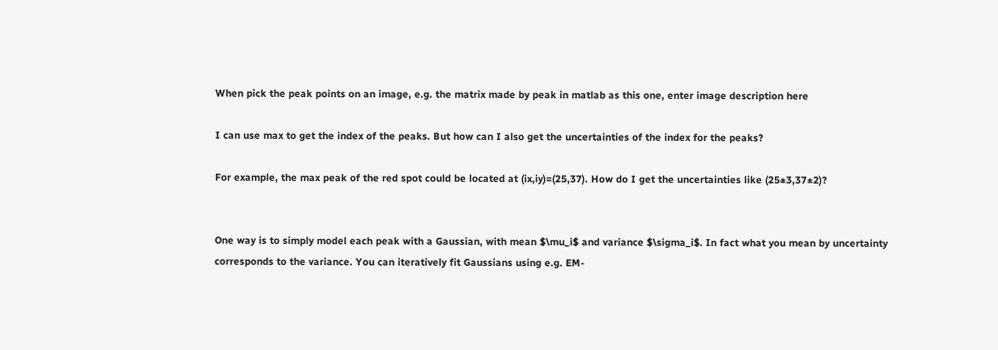When pick the peak points on an image, e.g. the matrix made by peak in matlab as this one, enter image description here

I can use max to get the index of the peaks. But how can I also get the uncertainties of the index for the peaks?

For example, the max peak of the red spot could be located at (ix,iy)=(25,37). How do I get the uncertainties like (25±3,37±2)?


One way is to simply model each peak with a Gaussian, with mean $\mu_i$ and variance $\sigma_i$. In fact what you mean by uncertainty corresponds to the variance. You can iteratively fit Gaussians using e.g. EM-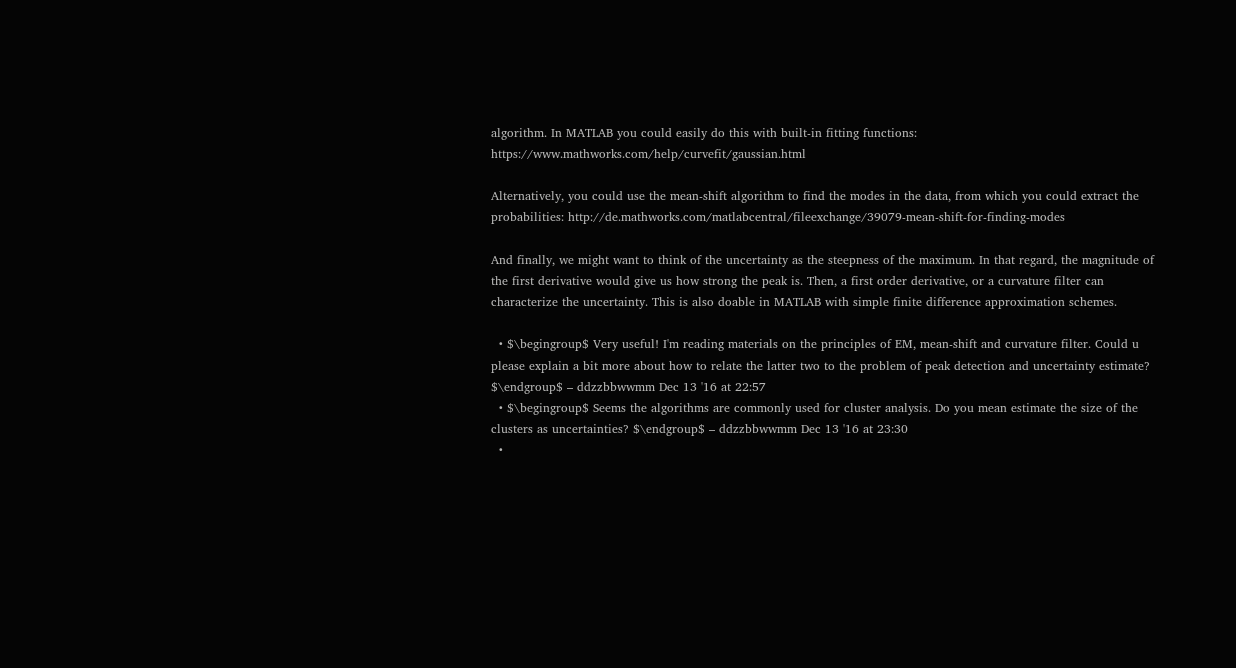algorithm. In MATLAB you could easily do this with built-in fitting functions: https://www.mathworks.com/help/curvefit/gaussian.html

Alternatively, you could use the mean-shift algorithm to find the modes in the data, from which you could extract the probabilities: http://de.mathworks.com/matlabcentral/fileexchange/39079-mean-shift-for-finding-modes

And finally, we might want to think of the uncertainty as the steepness of the maximum. In that regard, the magnitude of the first derivative would give us how strong the peak is. Then, a first order derivative, or a curvature filter can characterize the uncertainty. This is also doable in MATLAB with simple finite difference approximation schemes.

  • $\begingroup$ Very useful! I'm reading materials on the principles of EM, mean-shift and curvature filter. Could u please explain a bit more about how to relate the latter two to the problem of peak detection and uncertainty estimate? $\endgroup$ – ddzzbbwwmm Dec 13 '16 at 22:57
  • $\begingroup$ Seems the algorithms are commonly used for cluster analysis. Do you mean estimate the size of the clusters as uncertainties? $\endgroup$ – ddzzbbwwmm Dec 13 '16 at 23:30
  •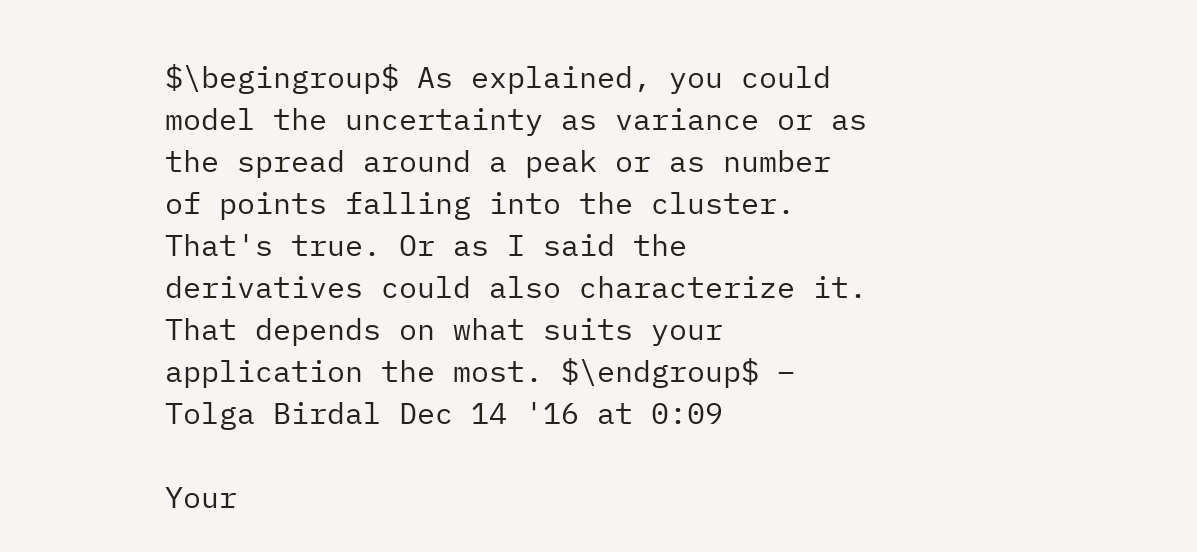$\begingroup$ As explained, you could model the uncertainty as variance or as the spread around a peak or as number of points falling into the cluster. That's true. Or as I said the derivatives could also characterize it. That depends on what suits your application the most. $\endgroup$ – Tolga Birdal Dec 14 '16 at 0:09

Your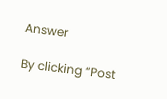Answer

By clicking “Post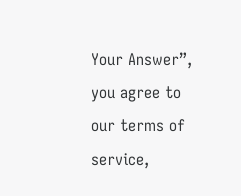Your Answer”, you agree to our terms of service,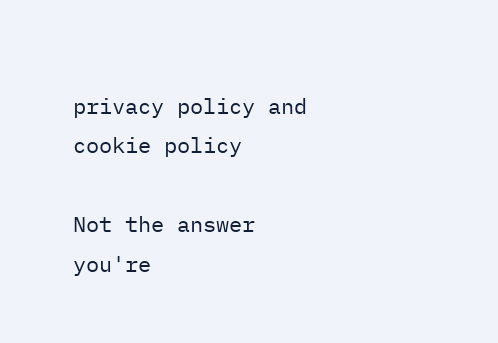privacy policy and cookie policy

Not the answer you're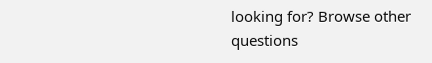looking for? Browse other questions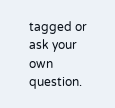tagged or ask your own question.